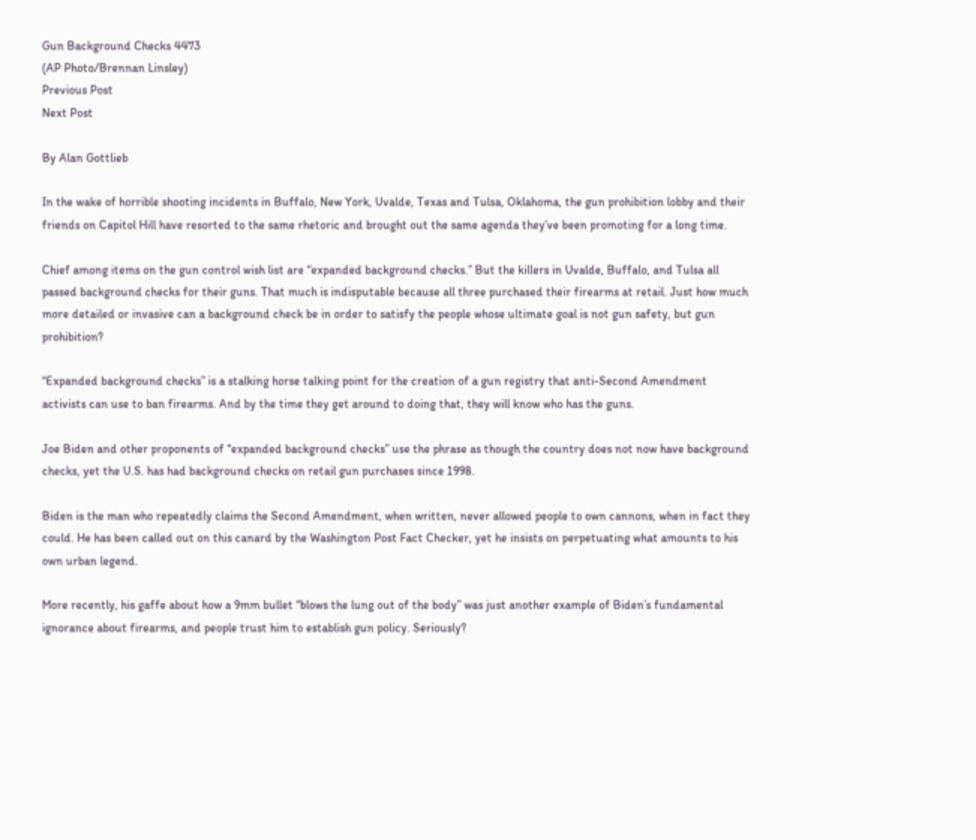Gun Background Checks 4473
(AP Photo/Brennan Linsley)
Previous Post
Next Post

By Alan Gottlieb

In the wake of horrible shooting incidents in Buffalo, New York, Uvalde, Texas and Tulsa, Oklahoma, the gun prohibition lobby and their friends on Capitol Hill have resorted to the same rhetoric and brought out the same agenda they’ve been promoting for a long time.

Chief among items on the gun control wish list are “expanded background checks.” But the killers in Uvalde, Buffalo, and Tulsa all passed background checks for their guns. That much is indisputable because all three purchased their firearms at retail. Just how much more detailed or invasive can a background check be in order to satisfy the people whose ultimate goal is not gun safety, but gun prohibition?

“Expanded background checks” is a stalking horse talking point for the creation of a gun registry that anti-Second Amendment activists can use to ban firearms. And by the time they get around to doing that, they will know who has the guns.

Joe Biden and other proponents of “expanded background checks” use the phrase as though the country does not now have background checks, yet the U.S. has had background checks on retail gun purchases since 1998.

Biden is the man who repeatedly claims the Second Amendment, when written, never allowed people to own cannons, when in fact they could. He has been called out on this canard by the Washington Post Fact Checker, yet he insists on perpetuating what amounts to his own urban legend.

More recently, his gaffe about how a 9mm bullet “blows the lung out of the body” was just another example of Biden’s fundamental ignorance about firearms, and people trust him to establish gun policy. Seriously?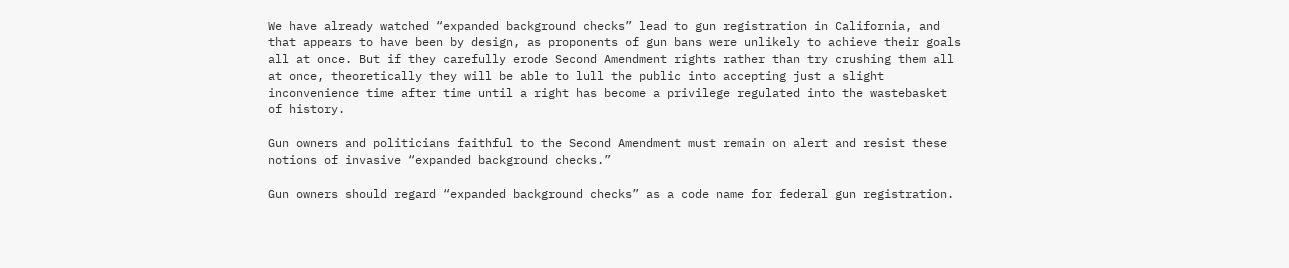We have already watched “expanded background checks” lead to gun registration in California, and that appears to have been by design, as proponents of gun bans were unlikely to achieve their goals all at once. But if they carefully erode Second Amendment rights rather than try crushing them all at once, theoretically they will be able to lull the public into accepting just a slight inconvenience time after time until a right has become a privilege regulated into the wastebasket of history.

Gun owners and politicians faithful to the Second Amendment must remain on alert and resist these notions of invasive “expanded background checks.”

Gun owners should regard “expanded background checks” as a code name for federal gun registration.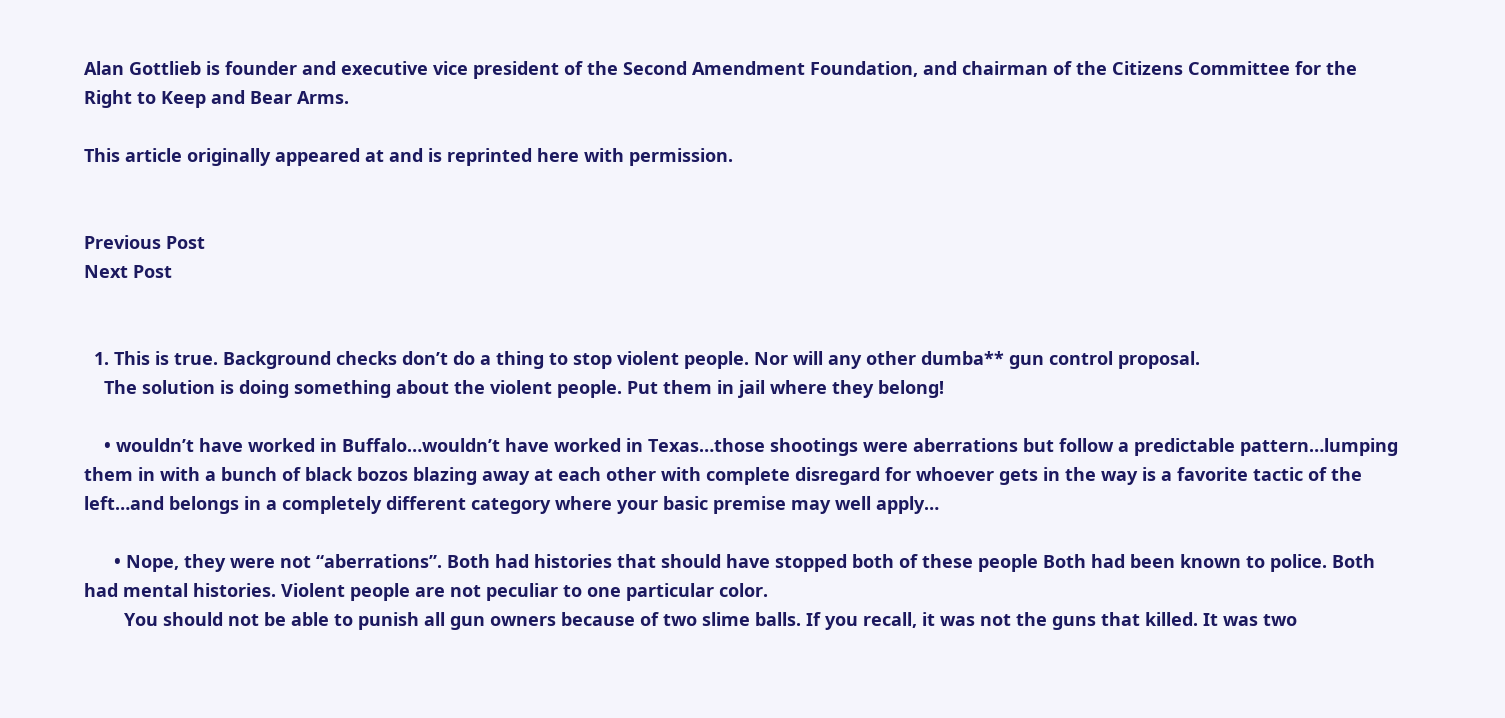Alan Gottlieb is founder and executive vice president of the Second Amendment Foundation, and chairman of the Citizens Committee for the Right to Keep and Bear Arms.

This article originally appeared at and is reprinted here with permission.


Previous Post
Next Post


  1. This is true. Background checks don’t do a thing to stop violent people. Nor will any other dumba** gun control proposal.
    The solution is doing something about the violent people. Put them in jail where they belong!

    • wouldn’t have worked in Buffalo…wouldn’t have worked in Texas…those shootings were aberrations but follow a predictable pattern…lumping them in with a bunch of black bozos blazing away at each other with complete disregard for whoever gets in the way is a favorite tactic of the left…and belongs in a completely different category where your basic premise may well apply…

      • Nope, they were not “aberrations”. Both had histories that should have stopped both of these people Both had been known to police. Both had mental histories. Violent people are not peculiar to one particular color.
        You should not be able to punish all gun owners because of two slime balls. If you recall, it was not the guns that killed. It was two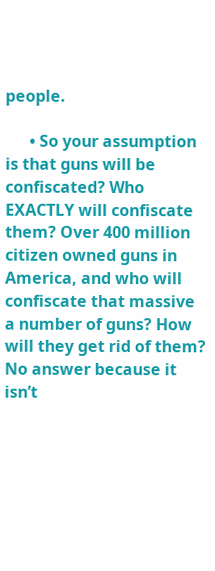people.

      • So your assumption is that guns will be confiscated? Who EXACTLY will confiscate them? Over 400 million citizen owned guns in America, and who will confiscate that massive a number of guns? How will they get rid of them? No answer because it isn’t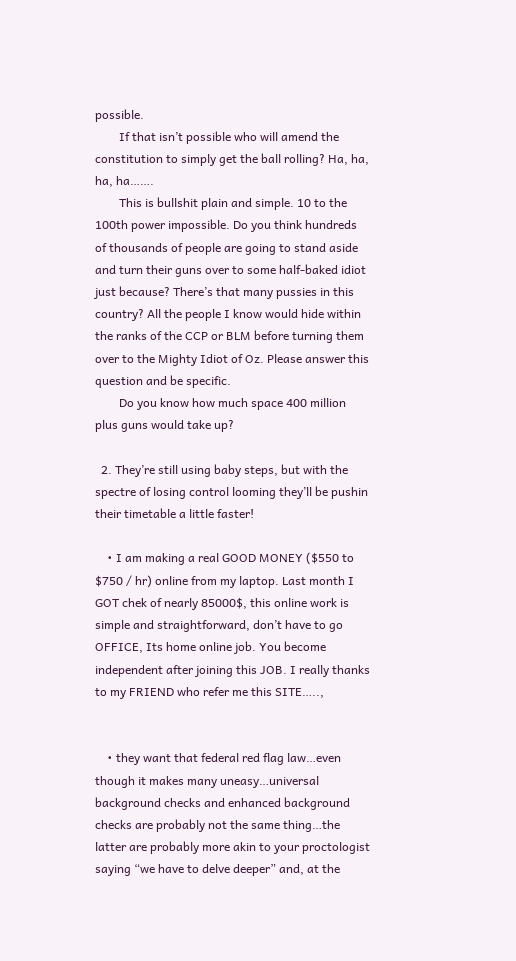possible.
        If that isn’t possible who will amend the constitution to simply get the ball rolling? Ha, ha, ha, ha…….
        This is bullshit plain and simple. 10 to the 100th power impossible. Do you think hundreds of thousands of people are going to stand aside and turn their guns over to some half-baked idiot just because? There’s that many pussies in this country? All the people I know would hide within the ranks of the CCP or BLM before turning them over to the Mighty Idiot of Oz. Please answer this question and be specific.
        Do you know how much space 400 million plus guns would take up?

  2. They’re still using baby steps, but with the spectre of losing control looming they’ll be pushin their timetable a little faster!

    • I am making a real GOOD MONEY ($550 to $750 / hr) online from my laptop. Last month I GOT chek of nearly 85000$, this online work is simple and straightforward, don’t have to go OFFICE, Its home online job. You become independent after joining this JOB. I really thanks to my FRIEND who refer me this SITE…..,


    • they want that federal red flag law…even though it makes many uneasy…universal background checks and enhanced background checks are probably not the same thing…the latter are probably more akin to your proctologist saying “we have to delve deeper” and, at the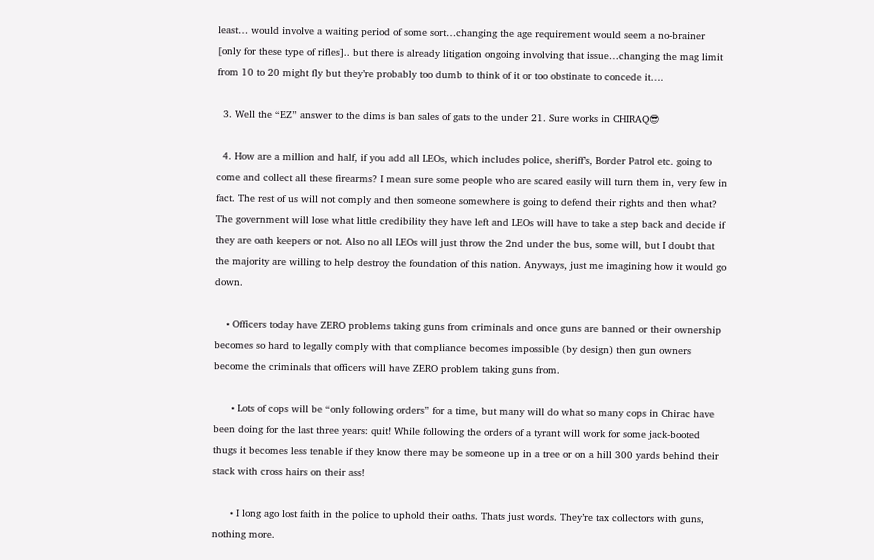least… would involve a waiting period of some sort…changing the age requirement would seem a no-brainer [only for these type of rifles].. but there is already litigation ongoing involving that issue…changing the mag limit from 10 to 20 might fly but they’re probably too dumb to think of it or too obstinate to concede it….

  3. Well the “EZ” answer to the dims is ban sales of gats to the under 21. Sure works in CHIRAQ😎

  4. How are a million and half, if you add all LEOs, which includes police, sheriff’s, Border Patrol etc. going to come and collect all these firearms? I mean sure some people who are scared easily will turn them in, very few in fact. The rest of us will not comply and then someone somewhere is going to defend their rights and then what? The government will lose what little credibility they have left and LEOs will have to take a step back and decide if they are oath keepers or not. Also no all LEOs will just throw the 2nd under the bus, some will, but I doubt that the majority are willing to help destroy the foundation of this nation. Anyways, just me imagining how it would go down.

    • Officers today have ZERO problems taking guns from criminals and once guns are banned or their ownership becomes so hard to legally comply with that compliance becomes impossible (by design) then gun owners become the criminals that officers will have ZERO problem taking guns from.

      • Lots of cops will be “only following orders” for a time, but many will do what so many cops in Chirac have been doing for the last three years: quit! While following the orders of a tyrant will work for some jack-booted thugs it becomes less tenable if they know there may be someone up in a tree or on a hill 300 yards behind their stack with cross hairs on their ass!

      • I long ago lost faith in the police to uphold their oaths. Thats just words. They’re tax collectors with guns, nothing more.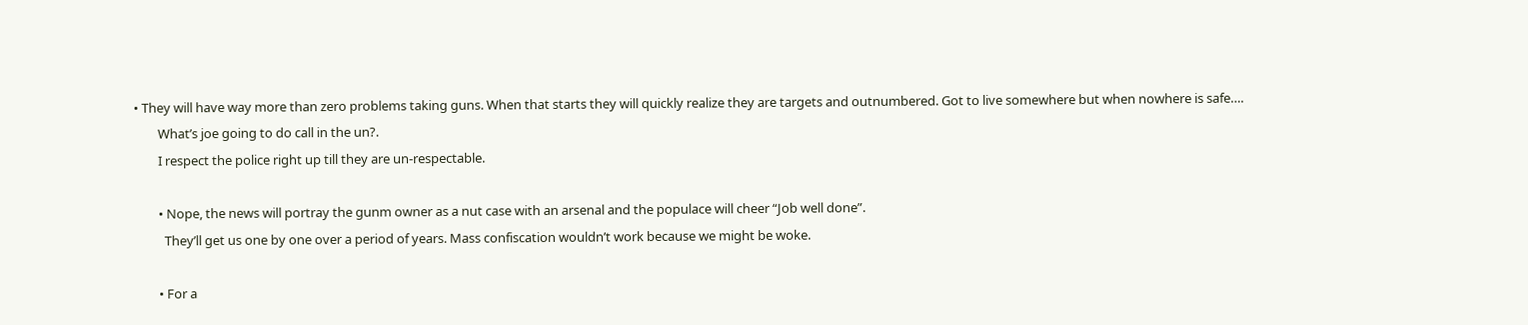• They will have way more than zero problems taking guns. When that starts they will quickly realize they are targets and outnumbered. Got to live somewhere but when nowhere is safe….
        What’s joe going to do call in the un?.
        I respect the police right up till they are un-respectable.

        • Nope, the news will portray the gunm owner as a nut case with an arsenal and the populace will cheer “Job well done”.
          They’ll get us one by one over a period of years. Mass confiscation wouldn’t work because we might be woke.

        • For a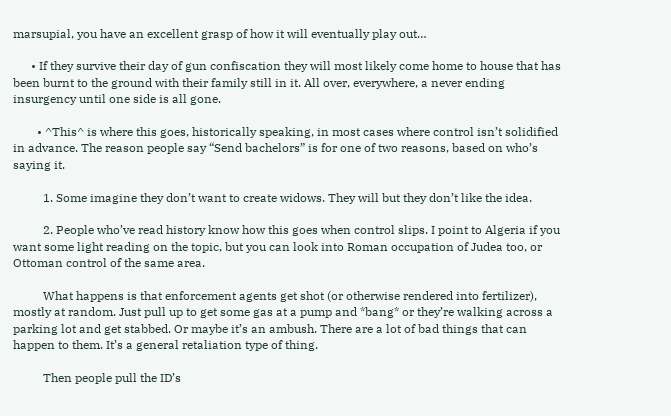marsupial, you have an excellent grasp of how it will eventually play out…

      • If they survive their day of gun confiscation they will most likely come home to house that has been burnt to the ground with their family still in it. All over, everywhere, a never ending insurgency until one side is all gone.

        • ^This^ is where this goes, historically speaking, in most cases where control isn’t solidified in advance. The reason people say “Send bachelors” is for one of two reasons, based on who’s saying it.

          1. Some imagine they don’t want to create widows. They will but they don’t like the idea.

          2. People who’ve read history know how this goes when control slips. I point to Algeria if you want some light reading on the topic, but you can look into Roman occupation of Judea too, or Ottoman control of the same area.

          What happens is that enforcement agents get shot (or otherwise rendered into fertilizer), mostly at random. Just pull up to get some gas at a pump and *bang* or they’re walking across a parking lot and get stabbed. Or maybe it’s an ambush. There are a lot of bad things that can happen to them. It’s a general retaliation type of thing.

          Then people pull the ID’s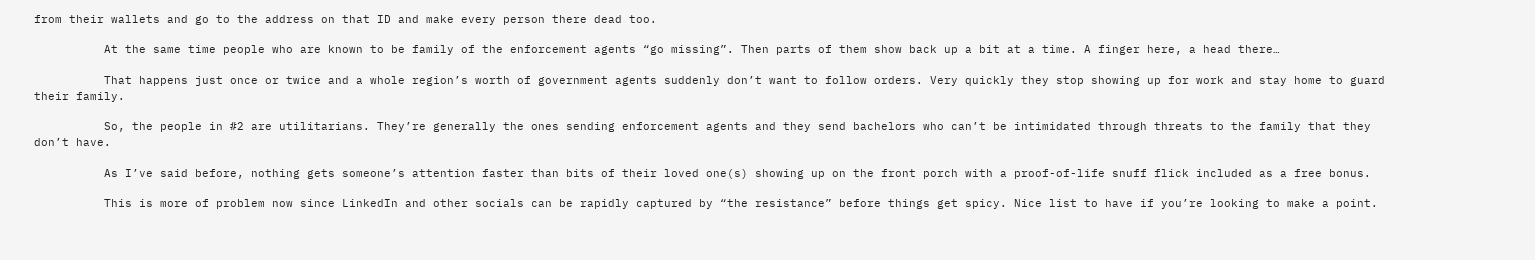from their wallets and go to the address on that ID and make every person there dead too.

          At the same time people who are known to be family of the enforcement agents “go missing”. Then parts of them show back up a bit at a time. A finger here, a head there…

          That happens just once or twice and a whole region’s worth of government agents suddenly don’t want to follow orders. Very quickly they stop showing up for work and stay home to guard their family.

          So, the people in #2 are utilitarians. They’re generally the ones sending enforcement agents and they send bachelors who can’t be intimidated through threats to the family that they don’t have.

          As I’ve said before, nothing gets someone’s attention faster than bits of their loved one(s) showing up on the front porch with a proof-of-life snuff flick included as a free bonus.

          This is more of problem now since LinkedIn and other socials can be rapidly captured by “the resistance” before things get spicy. Nice list to have if you’re looking to make a point.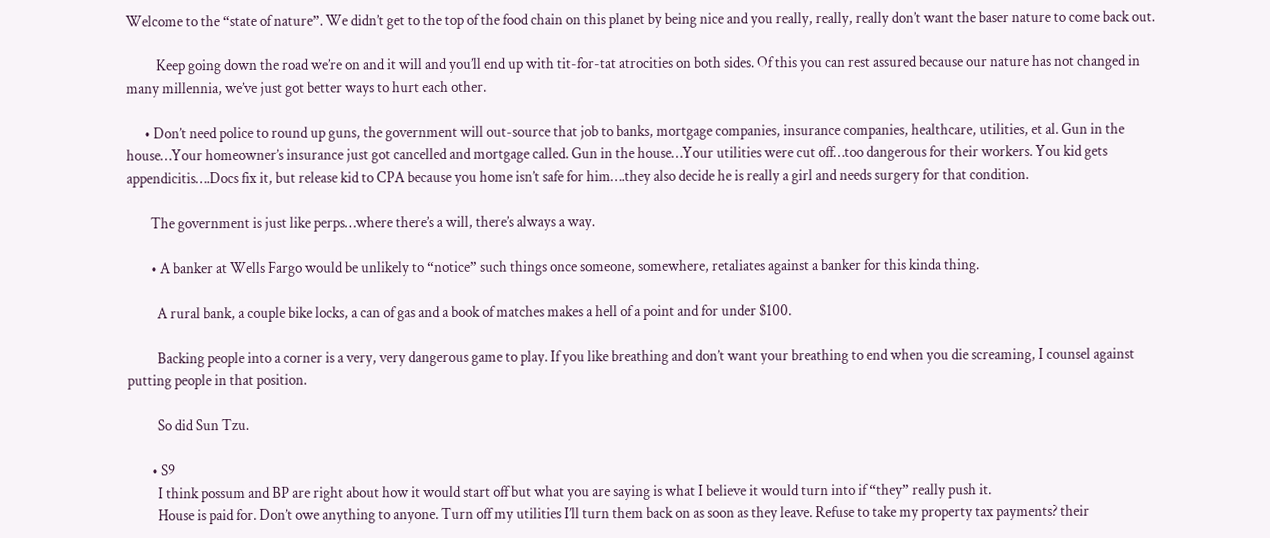Welcome to the “state of nature”. We didn’t get to the top of the food chain on this planet by being nice and you really, really, really don’t want the baser nature to come back out.

          Keep going down the road we’re on and it will and you’ll end up with tit-for-tat atrocities on both sides. Of this you can rest assured because our nature has not changed in many millennia, we’ve just got better ways to hurt each other.

      • Don’t need police to round up guns, the government will out-source that job to banks, mortgage companies, insurance companies, healthcare, utilities, et al. Gun in the house…Your homeowner’s insurance just got cancelled and mortgage called. Gun in the house…Your utilities were cut off…too dangerous for their workers. You kid gets appendicitis….Docs fix it, but release kid to CPA because you home isn’t safe for him….they also decide he is really a girl and needs surgery for that condition.

        The government is just like perps…where there’s a will, there’s always a way.

        • A banker at Wells Fargo would be unlikely to “notice” such things once someone, somewhere, retaliates against a banker for this kinda thing.

          A rural bank, a couple bike locks, a can of gas and a book of matches makes a hell of a point and for under $100.

          Backing people into a corner is a very, very dangerous game to play. If you like breathing and don’t want your breathing to end when you die screaming, I counsel against putting people in that position.

          So did Sun Tzu.

        • S9
          I think possum and BP are right about how it would start off but what you are saying is what I believe it would turn into if “they” really push it.
          House is paid for. Don’t owe anything to anyone. Turn off my utilities I’ll turn them back on as soon as they leave. Refuse to take my property tax payments? their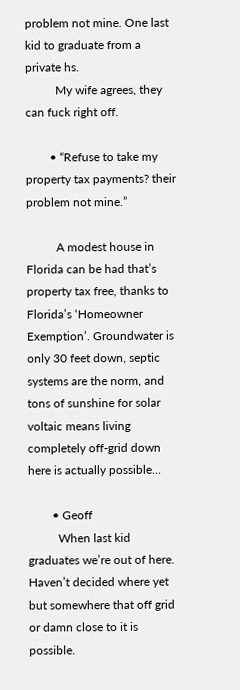problem not mine. One last kid to graduate from a private hs.
          My wife agrees, they can fuck right off.

        • “Refuse to take my property tax payments? their problem not mine.”

          A modest house in Florida can be had that’s property tax free, thanks to Florida’s ‘Homeowner Exemption’. Groundwater is only 30 feet down, septic systems are the norm, and tons of sunshine for solar voltaic means living completely off-grid down here is actually possible…

        • Geoff
          When last kid graduates we’re out of here. Haven’t decided where yet but somewhere that off grid or damn close to it is possible.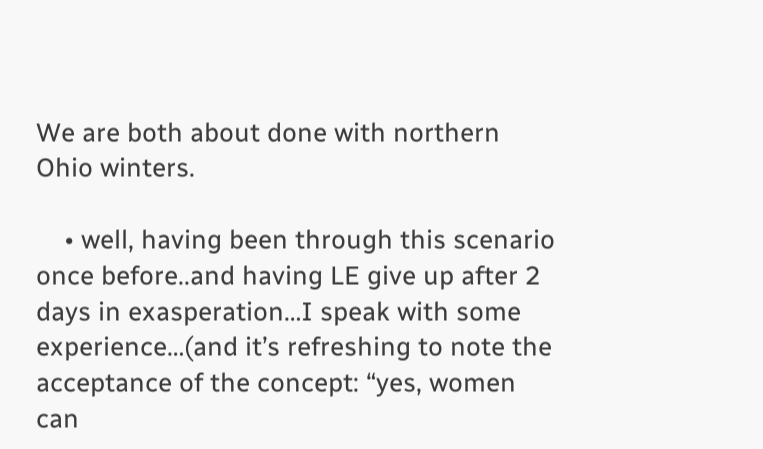We are both about done with northern Ohio winters.

    • well, having been through this scenario once before..and having LE give up after 2 days in exasperation…I speak with some experience…(and it’s refreshing to note the acceptance of the concept: “yes, women can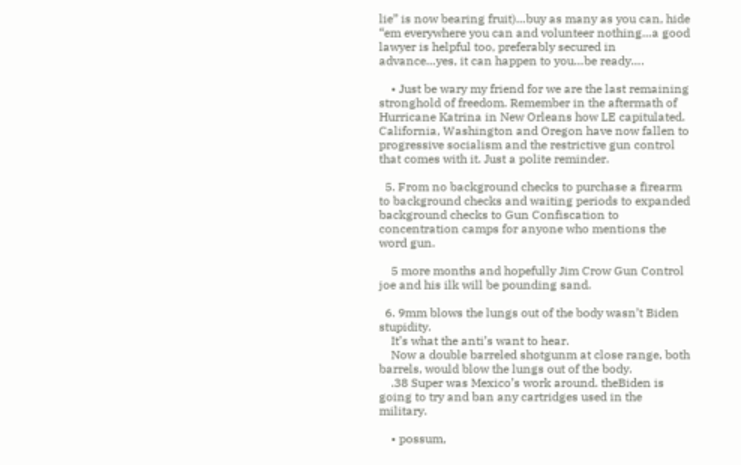lie” is now bearing fruit)…buy as many as you can, hide “em everywhere you can and volunteer nothing…a good lawyer is helpful too, preferably secured in advance…yes, it can happen to you…be ready….

    • Just be wary my friend for we are the last remaining stronghold of freedom. Remember in the aftermath of Hurricane Katrina in New Orleans how LE capitulated. California, Washington and Oregon have now fallen to progressive socialism and the restrictive gun control that comes with it. Just a polite reminder.

  5. From no background checks to purchase a firearm to background checks and waiting periods to expanded background checks to Gun Confiscation to concentration camps for anyone who mentions the word gun.

    5 more months and hopefully Jim Crow Gun Control joe and his ilk will be pounding sand.

  6. 9mm blows the lungs out of the body wasn’t Biden stupidity.
    It’s what the anti’s want to hear.
    Now a double barreled shotgunm at close range, both barrels, would blow the lungs out of the body.
    .38 Super was Mexico’s work around. theBiden is going to try and ban any cartridges used in the military.

    • possum,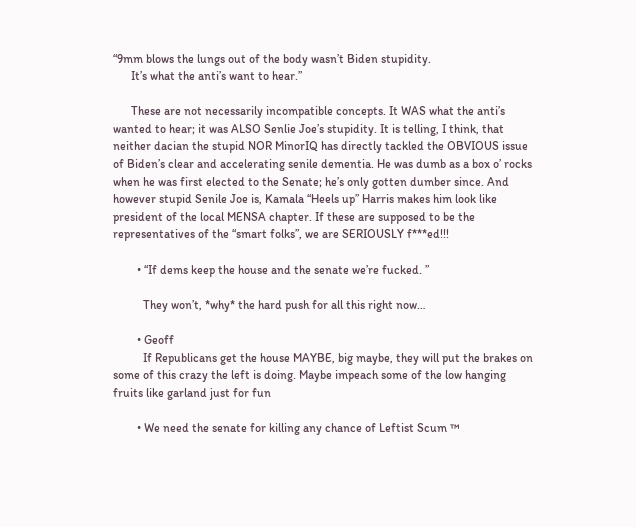“9mm blows the lungs out of the body wasn’t Biden stupidity.
      It’s what the anti’s want to hear.”

      These are not necessarily incompatible concepts. It WAS what the anti’s wanted to hear; it was ALSO Senlie Joe’s stupidity. It is telling, I think, that neither dacian the stupid NOR MinorIQ has directly tackled the OBVIOUS issue of Biden’s clear and accelerating senile dementia. He was dumb as a box o’ rocks when he was first elected to the Senate; he’s only gotten dumber since. And however stupid Senile Joe is, Kamala “Heels up” Harris makes him look like president of the local MENSA chapter. If these are supposed to be the representatives of the “smart folks”, we are SERIOUSLY f***ed!!!

        • “If dems keep the house and the senate we’re fucked. ”

          They won’t, *why* the hard push for all this right now…

        • Geoff
          If Republicans get the house MAYBE, big maybe, they will put the brakes on some of this crazy the left is doing. Maybe impeach some of the low hanging fruits like garland just for fun

        • We need the senate for killing any chance of Leftist Scum ™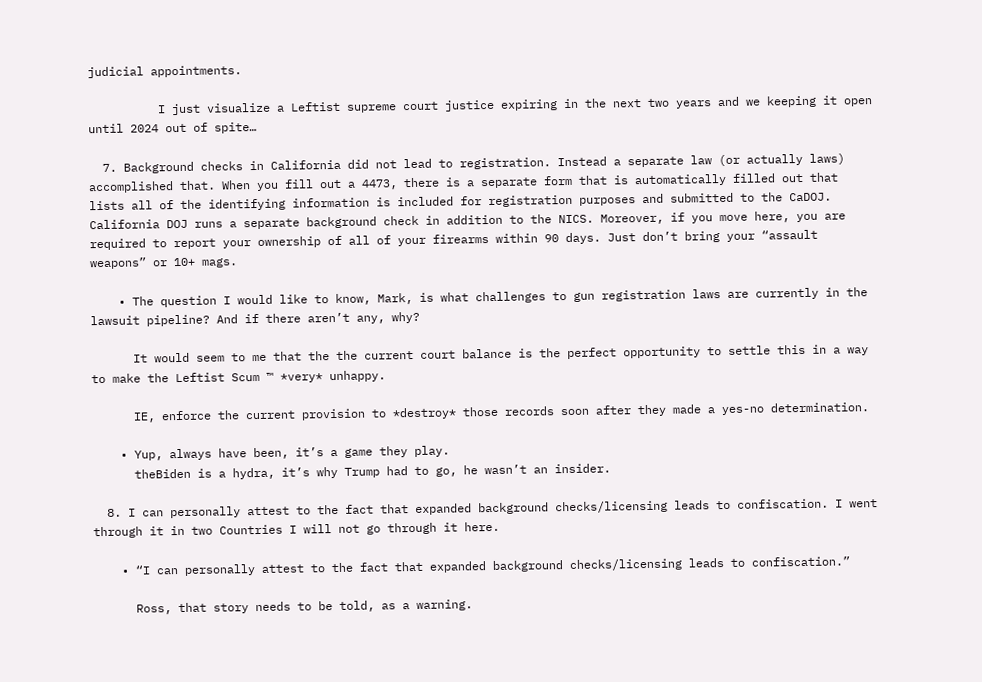judicial appointments.

          I just visualize a Leftist supreme court justice expiring in the next two years and we keeping it open until 2024 out of spite…

  7. Background checks in California did not lead to registration. Instead a separate law (or actually laws) accomplished that. When you fill out a 4473, there is a separate form that is automatically filled out that lists all of the identifying information is included for registration purposes and submitted to the CaDOJ. California DOJ runs a separate background check in addition to the NICS. Moreover, if you move here, you are required to report your ownership of all of your firearms within 90 days. Just don’t bring your “assault weapons” or 10+ mags.

    • The question I would like to know, Mark, is what challenges to gun registration laws are currently in the lawsuit pipeline? And if there aren’t any, why?

      It would seem to me that the the current court balance is the perfect opportunity to settle this in a way to make the Leftist Scum ™ *very* unhappy.

      IE, enforce the current provision to *destroy* those records soon after they made a yes-no determination.

    • Yup, always have been, it’s a game they play.
      theBiden is a hydra, it’s why Trump had to go, he wasn’t an insider.

  8. I can personally attest to the fact that expanded background checks/licensing leads to confiscation. I went through it in two Countries I will not go through it here.

    • “I can personally attest to the fact that expanded background checks/licensing leads to confiscation.”

      Ross, that story needs to be told, as a warning.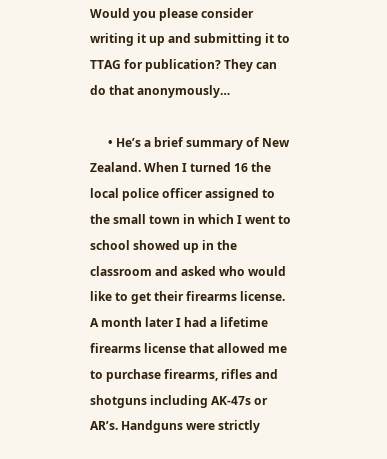Would you please consider writing it up and submitting it to TTAG for publication? They can do that anonymously…

      • He’s a brief summary of New Zealand. When I turned 16 the local police officer assigned to the small town in which I went to school showed up in the classroom and asked who would like to get their firearms license. A month later I had a lifetime firearms license that allowed me to purchase firearms, rifles and shotguns including AK-47s or AR’s. Handguns were strictly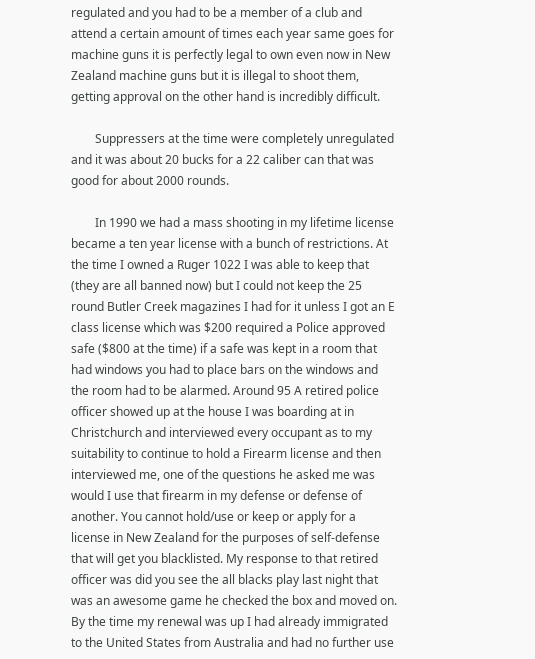regulated and you had to be a member of a club and attend a certain amount of times each year same goes for machine guns it is perfectly legal to own even now in New Zealand machine guns but it is illegal to shoot them, getting approval on the other hand is incredibly difficult.

        Suppressers at the time were completely unregulated and it was about 20 bucks for a 22 caliber can that was good for about 2000 rounds.

        In 1990 we had a mass shooting in my lifetime license became a ten year license with a bunch of restrictions. At the time I owned a Ruger 1022 I was able to keep that (they are all banned now) but I could not keep the 25 round Butler Creek magazines I had for it unless I got an E class license which was $200 required a Police approved safe ($800 at the time) if a safe was kept in a room that had windows you had to place bars on the windows and the room had to be alarmed. Around 95 A retired police officer showed up at the house I was boarding at in Christchurch and interviewed every occupant as to my suitability to continue to hold a Firearm license and then interviewed me, one of the questions he asked me was would I use that firearm in my defense or defense of another. You cannot hold/use or keep or apply for a license in New Zealand for the purposes of self-defense that will get you blacklisted. My response to that retired officer was did you see the all blacks play last night that was an awesome game he checked the box and moved on. By the time my renewal was up I had already immigrated to the United States from Australia and had no further use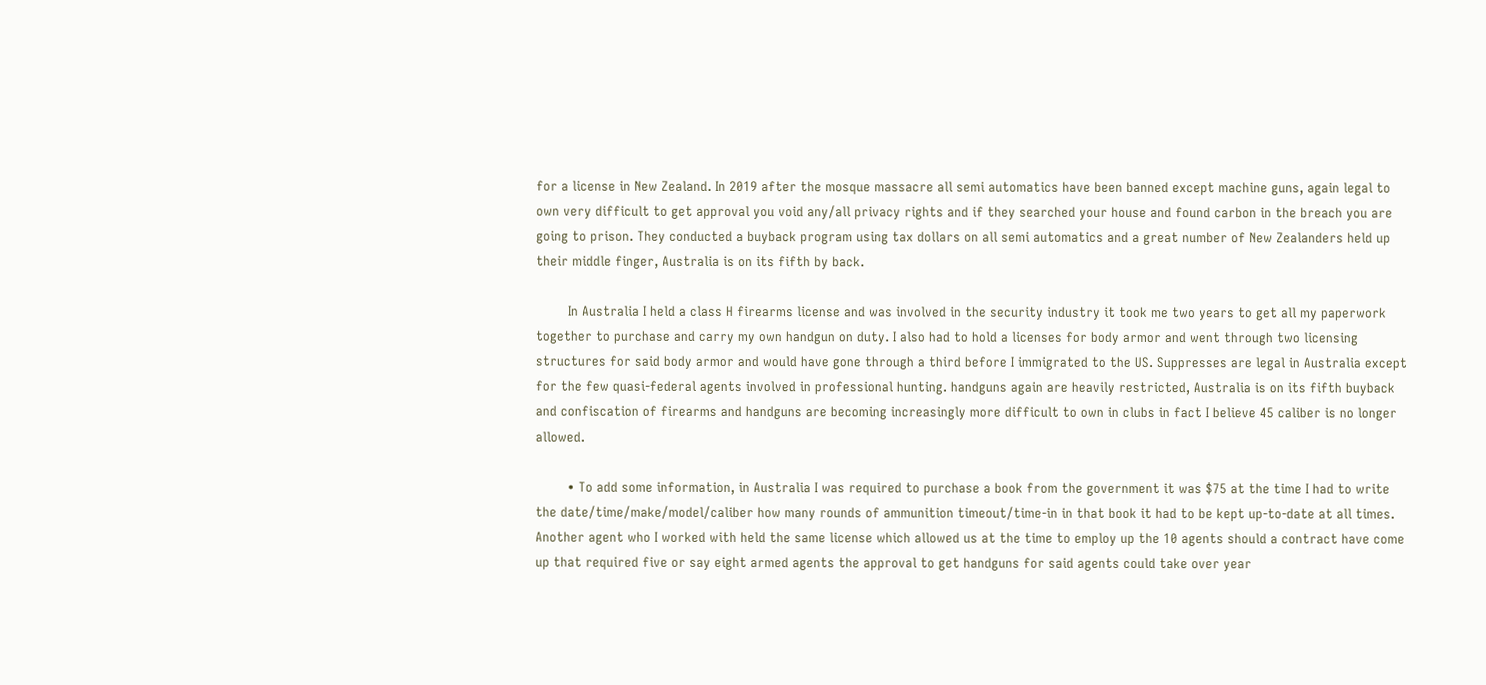for a license in New Zealand. In 2019 after the mosque massacre all semi automatics have been banned except machine guns, again legal to own very difficult to get approval you void any/all privacy rights and if they searched your house and found carbon in the breach you are going to prison. They conducted a buyback program using tax dollars on all semi automatics and a great number of New Zealanders held up their middle finger, Australia is on its fifth by back.

        In Australia I held a class H firearms license and was involved in the security industry it took me two years to get all my paperwork together to purchase and carry my own handgun on duty. I also had to hold a licenses for body armor and went through two licensing structures for said body armor and would have gone through a third before I immigrated to the US. Suppresses are legal in Australia except for the few quasi-federal agents involved in professional hunting. handguns again are heavily restricted, Australia is on its fifth buyback and confiscation of firearms and handguns are becoming increasingly more difficult to own in clubs in fact I believe 45 caliber is no longer allowed.

        • To add some information, in Australia I was required to purchase a book from the government it was $75 at the time I had to write the date/time/make/model/caliber how many rounds of ammunition timeout/time-in in that book it had to be kept up-to-date at all times. Another agent who I worked with held the same license which allowed us at the time to employ up the 10 agents should a contract have come up that required five or say eight armed agents the approval to get handguns for said agents could take over year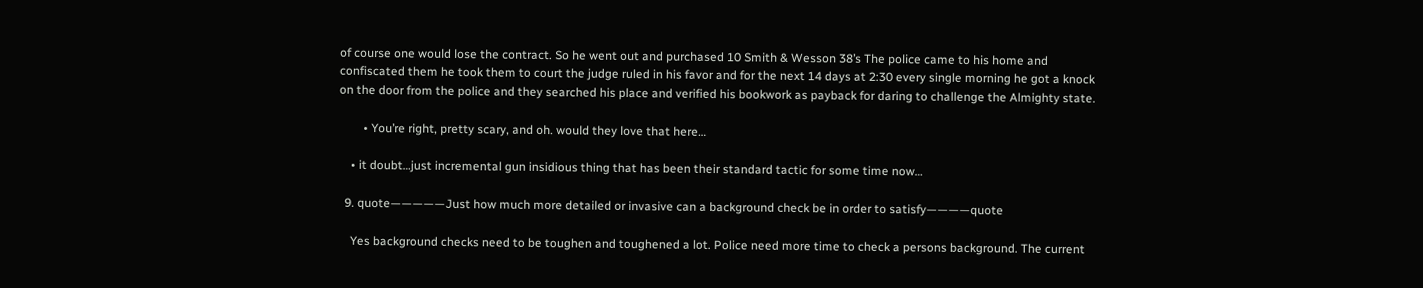of course one would lose the contract. So he went out and purchased 10 Smith & Wesson 38’s The police came to his home and confiscated them he took them to court the judge ruled in his favor and for the next 14 days at 2:30 every single morning he got a knock on the door from the police and they searched his place and verified his bookwork as payback for daring to challenge the Almighty state.

        • You’re right, pretty scary, and oh. would they love that here…

    • it doubt…just incremental gun insidious thing that has been their standard tactic for some time now…

  9. quote—————Just how much more detailed or invasive can a background check be in order to satisfy————quote

    Yes background checks need to be toughen and toughened a lot. Police need more time to check a persons background. The current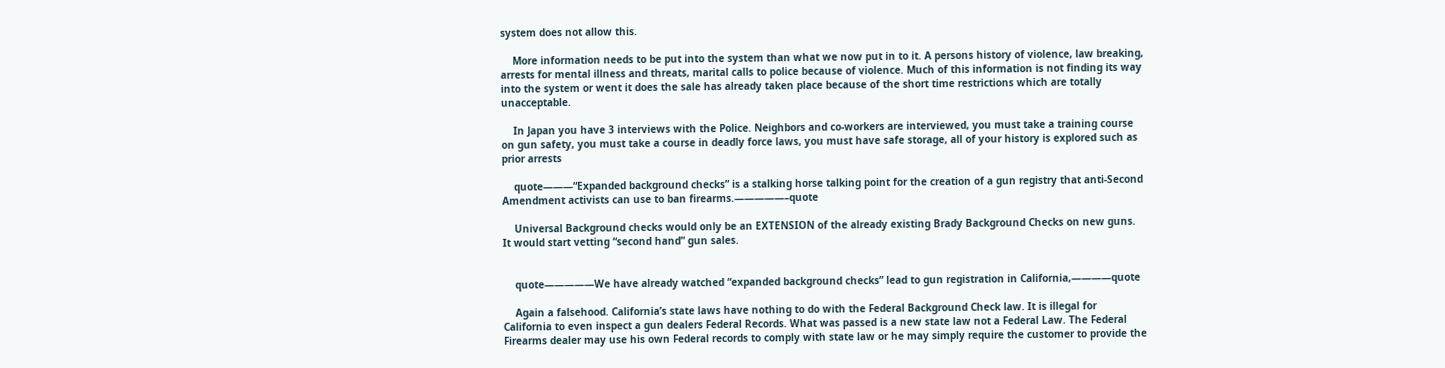system does not allow this.

    More information needs to be put into the system than what we now put in to it. A persons history of violence, law breaking, arrests for mental illness and threats, marital calls to police because of violence. Much of this information is not finding its way into the system or went it does the sale has already taken place because of the short time restrictions which are totally unacceptable.

    In Japan you have 3 interviews with the Police. Neighbors and co-workers are interviewed, you must take a training course on gun safety, you must take a course in deadly force laws, you must have safe storage, all of your history is explored such as prior arrests

    quote———“Expanded background checks” is a stalking horse talking point for the creation of a gun registry that anti-Second Amendment activists can use to ban firearms.—————–quote

    Universal Background checks would only be an EXTENSION of the already existing Brady Background Checks on new guns. It would start vetting “second hand” gun sales.


    quote—————We have already watched “expanded background checks” lead to gun registration in California,————quote

    Again a falsehood. California’s state laws have nothing to do with the Federal Background Check law. It is illegal for California to even inspect a gun dealers Federal Records. What was passed is a new state law not a Federal Law. The Federal Firearms dealer may use his own Federal records to comply with state law or he may simply require the customer to provide the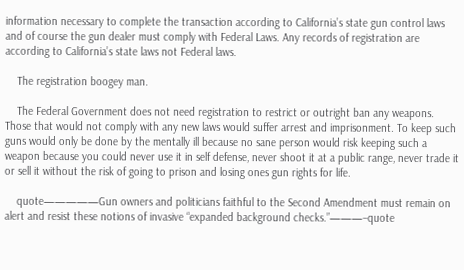information necessary to complete the transaction according to California’s state gun control laws and of course the gun dealer must comply with Federal Laws. Any records of registration are according to California’s state laws not Federal laws.

    The registration boogey man.

    The Federal Government does not need registration to restrict or outright ban any weapons. Those that would not comply with any new laws would suffer arrest and imprisonment. To keep such guns would only be done by the mentally ill because no sane person would risk keeping such a weapon because you could never use it in self defense, never shoot it at a public range, never trade it or sell it without the risk of going to prison and losing ones gun rights for life.

    quote—————Gun owners and politicians faithful to the Second Amendment must remain on alert and resist these notions of invasive “expanded background checks.”———–quote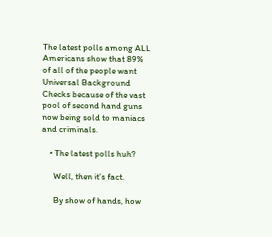The latest polls among ALL Americans show that 89% of all of the people want Universal Background Checks because of the vast pool of second hand guns now being sold to maniacs and criminals.

    • The latest polls huh?

      Well, then it’s fact.

      By show of hands, how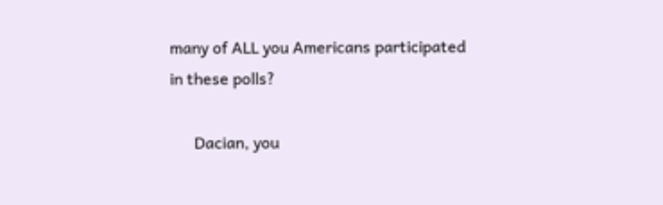many of ALL you Americans participated in these polls?

      Dacian, you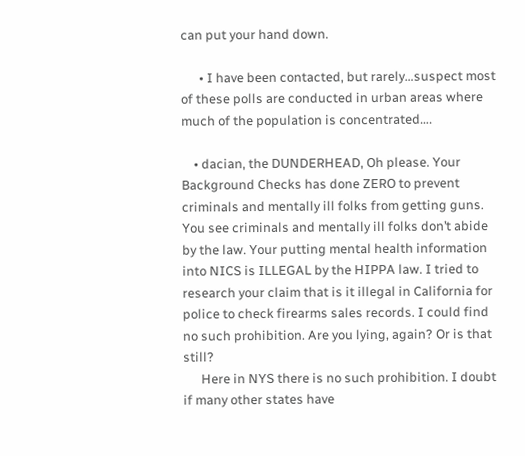can put your hand down.

      • I have been contacted, but rarely…suspect most of these polls are conducted in urban areas where much of the population is concentrated….

    • dacian, the DUNDERHEAD, Oh please. Your Background Checks has done ZERO to prevent criminals and mentally ill folks from getting guns. You see criminals and mentally ill folks don’t abide by the law. Your putting mental health information into NICS is ILLEGAL by the HIPPA law. I tried to research your claim that is it illegal in California for police to check firearms sales records. I could find no such prohibition. Are you lying, again? Or is that still?
      Here in NYS there is no such prohibition. I doubt if many other states have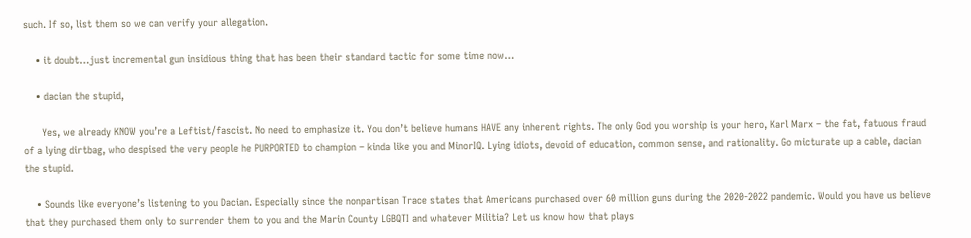such. If so, list them so we can verify your allegation.

    • it doubt…just incremental gun insidious thing that has been their standard tactic for some time now…

    • dacian the stupid,

      Yes, we already KNOW you’re a Leftist/fascist. No need to emphasize it. You don’t believe humans HAVE any inherent rights. The only God you worship is your hero, Karl Marx – the fat, fatuous fraud of a lying dirtbag, who despised the very people he PURPORTED to champion – kinda like you and MinorIQ. Lying idiots, devoid of education, common sense, and rationality. Go micturate up a cable, dacian the stupid.

    • Sounds like everyone’s listening to you Dacian. Especially since the nonpartisan Trace states that Americans purchased over 60 million guns during the 2020-2022 pandemic. Would you have us believe that they purchased them only to surrender them to you and the Marin County LGBQTI and whatever Militia? Let us know how that plays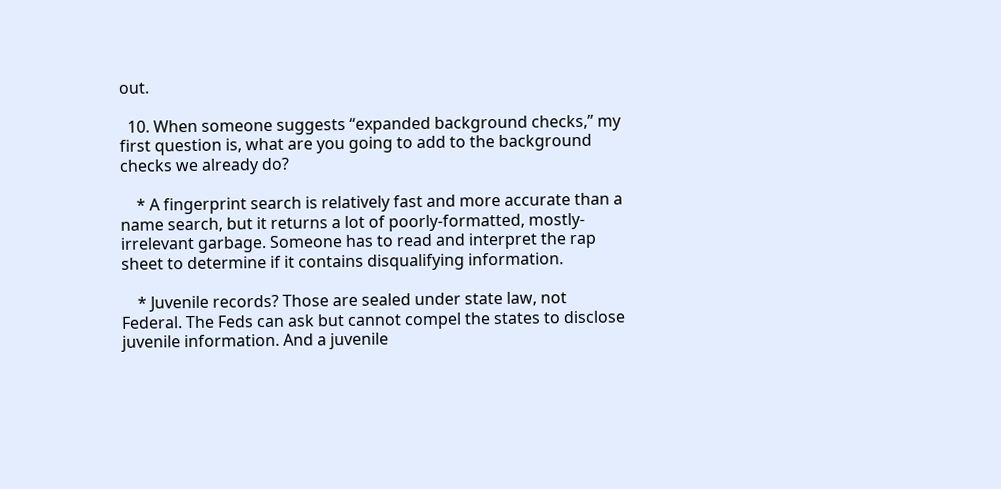out.

  10. When someone suggests “expanded background checks,” my first question is, what are you going to add to the background checks we already do?

    * A fingerprint search is relatively fast and more accurate than a name search, but it returns a lot of poorly-formatted, mostly-irrelevant garbage. Someone has to read and interpret the rap sheet to determine if it contains disqualifying information.

    * Juvenile records? Those are sealed under state law, not Federal. The Feds can ask but cannot compel the states to disclose juvenile information. And a juvenile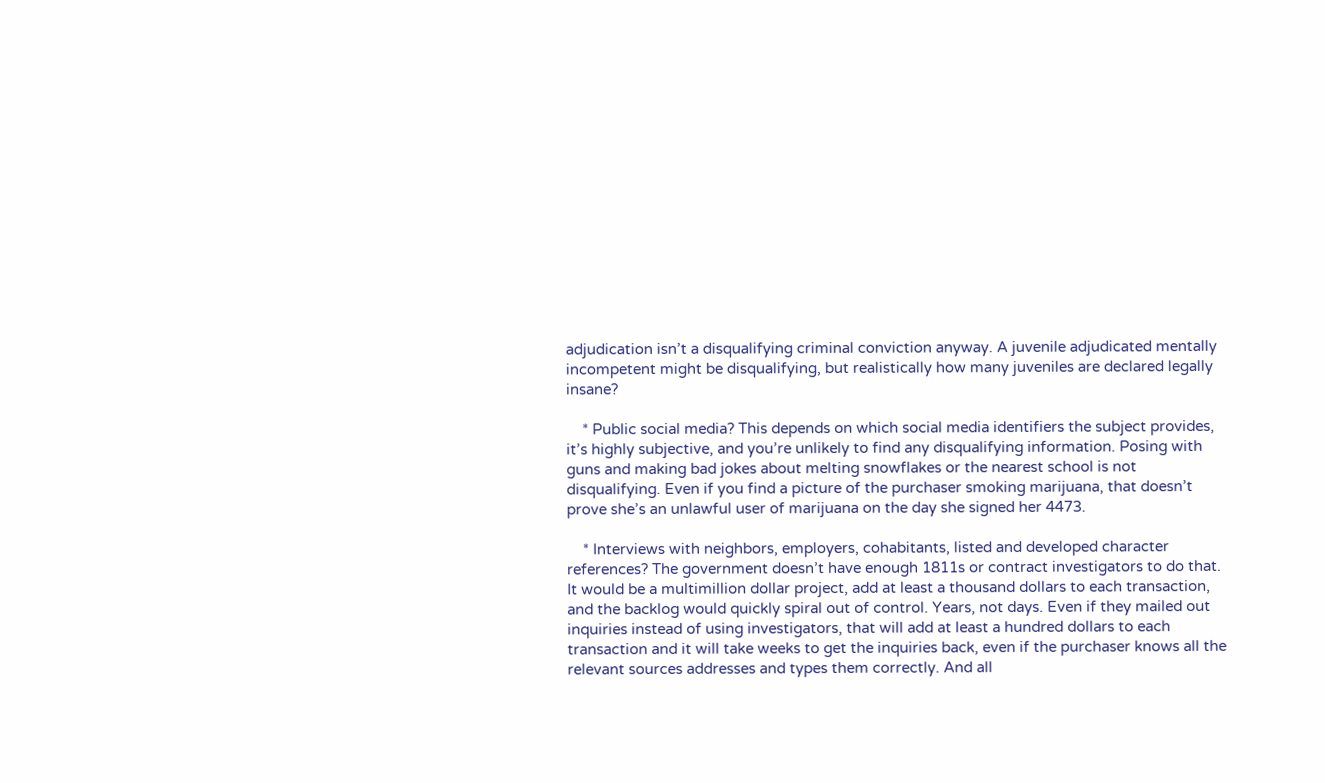adjudication isn’t a disqualifying criminal conviction anyway. A juvenile adjudicated mentally incompetent might be disqualifying, but realistically how many juveniles are declared legally insane?

    * Public social media? This depends on which social media identifiers the subject provides, it’s highly subjective, and you’re unlikely to find any disqualifying information. Posing with guns and making bad jokes about melting snowflakes or the nearest school is not disqualifying. Even if you find a picture of the purchaser smoking marijuana, that doesn’t prove she’s an unlawful user of marijuana on the day she signed her 4473.

    * Interviews with neighbors, employers, cohabitants, listed and developed character references? The government doesn’t have enough 1811s or contract investigators to do that. It would be a multimillion dollar project, add at least a thousand dollars to each transaction, and the backlog would quickly spiral out of control. Years, not days. Even if they mailed out inquiries instead of using investigators, that will add at least a hundred dollars to each transaction and it will take weeks to get the inquiries back, even if the purchaser knows all the relevant sources addresses and types them correctly. And all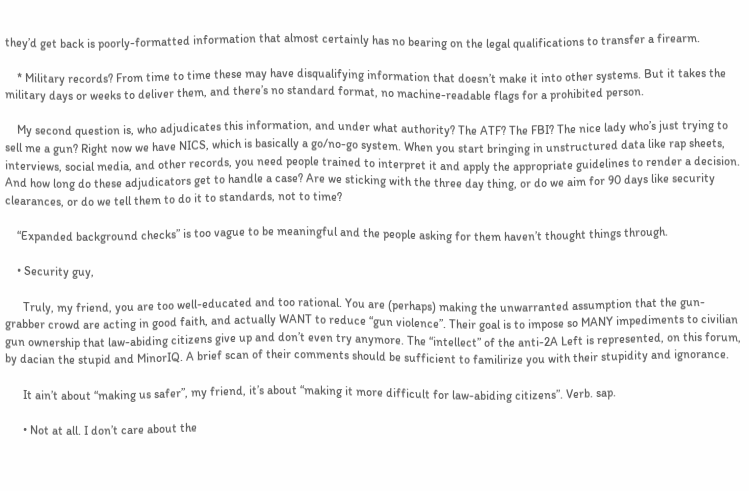they’d get back is poorly-formatted information that almost certainly has no bearing on the legal qualifications to transfer a firearm.

    * Military records? From time to time these may have disqualifying information that doesn’t make it into other systems. But it takes the military days or weeks to deliver them, and there’s no standard format, no machine-readable flags for a prohibited person.

    My second question is, who adjudicates this information, and under what authority? The ATF? The FBI? The nice lady who’s just trying to sell me a gun? Right now we have NICS, which is basically a go/no-go system. When you start bringing in unstructured data like rap sheets, interviews, social media, and other records, you need people trained to interpret it and apply the appropriate guidelines to render a decision. And how long do these adjudicators get to handle a case? Are we sticking with the three day thing, or do we aim for 90 days like security clearances, or do we tell them to do it to standards, not to time?

    “Expanded background checks” is too vague to be meaningful and the people asking for them haven’t thought things through.

    • Security guy,

      Truly, my friend, you are too well-educated and too rational. You are (perhaps) making the unwarranted assumption that the gun-grabber crowd are acting in good faith, and actually WANT to reduce “gun violence”. Their goal is to impose so MANY impediments to civilian gun ownership that law-abiding citizens give up and don’t even try anymore. The “intellect” of the anti-2A Left is represented, on this forum, by dacian the stupid and MinorIQ. A brief scan of their comments should be sufficient to familirize you with their stupidity and ignorance.

      It ain’t about “making us safer”, my friend, it’s about “making it more difficult for law-abiding citizens”. Verb. sap.

      • Not at all. I don’t care about the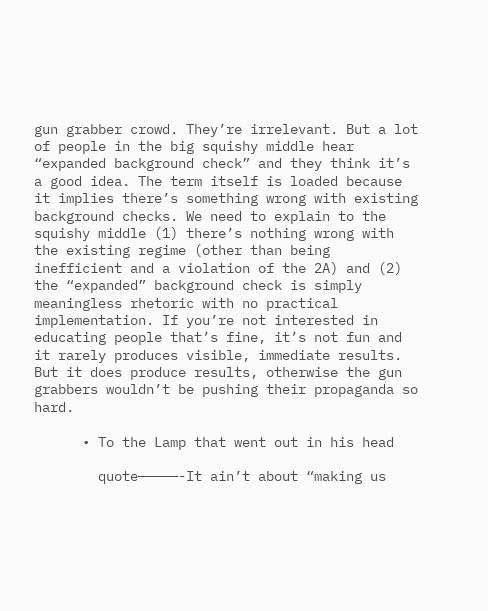gun grabber crowd. They’re irrelevant. But a lot of people in the big squishy middle hear “expanded background check” and they think it’s a good idea. The term itself is loaded because it implies there’s something wrong with existing background checks. We need to explain to the squishy middle (1) there’s nothing wrong with the existing regime (other than being inefficient and a violation of the 2A) and (2) the “expanded” background check is simply meaningless rhetoric with no practical implementation. If you’re not interested in educating people that’s fine, it’s not fun and it rarely produces visible, immediate results. But it does produce results, otherwise the gun grabbers wouldn’t be pushing their propaganda so hard.

      • To the Lamp that went out in his head

        quote—————-It ain’t about “making us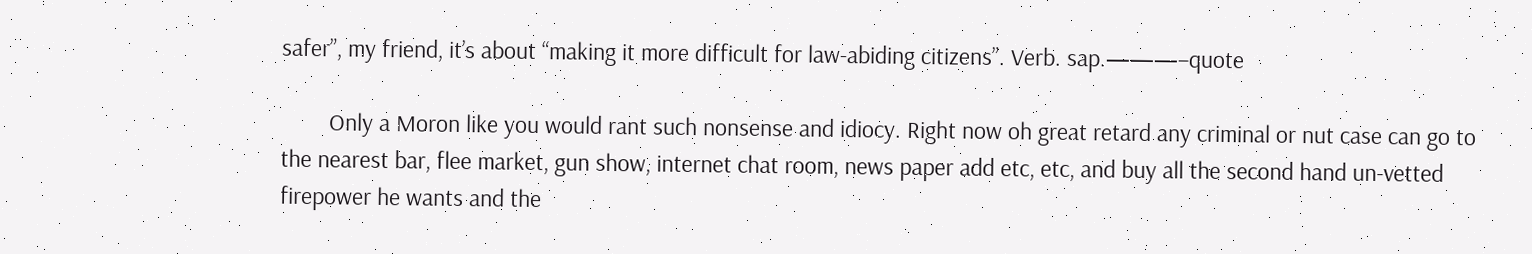safer”, my friend, it’s about “making it more difficult for law-abiding citizens”. Verb. sap.———–quote

        Only a Moron like you would rant such nonsense and idiocy. Right now oh great retard any criminal or nut case can go to the nearest bar, flee market, gun show, internet chat room, news paper add etc, etc, and buy all the second hand un-vetted firepower he wants and the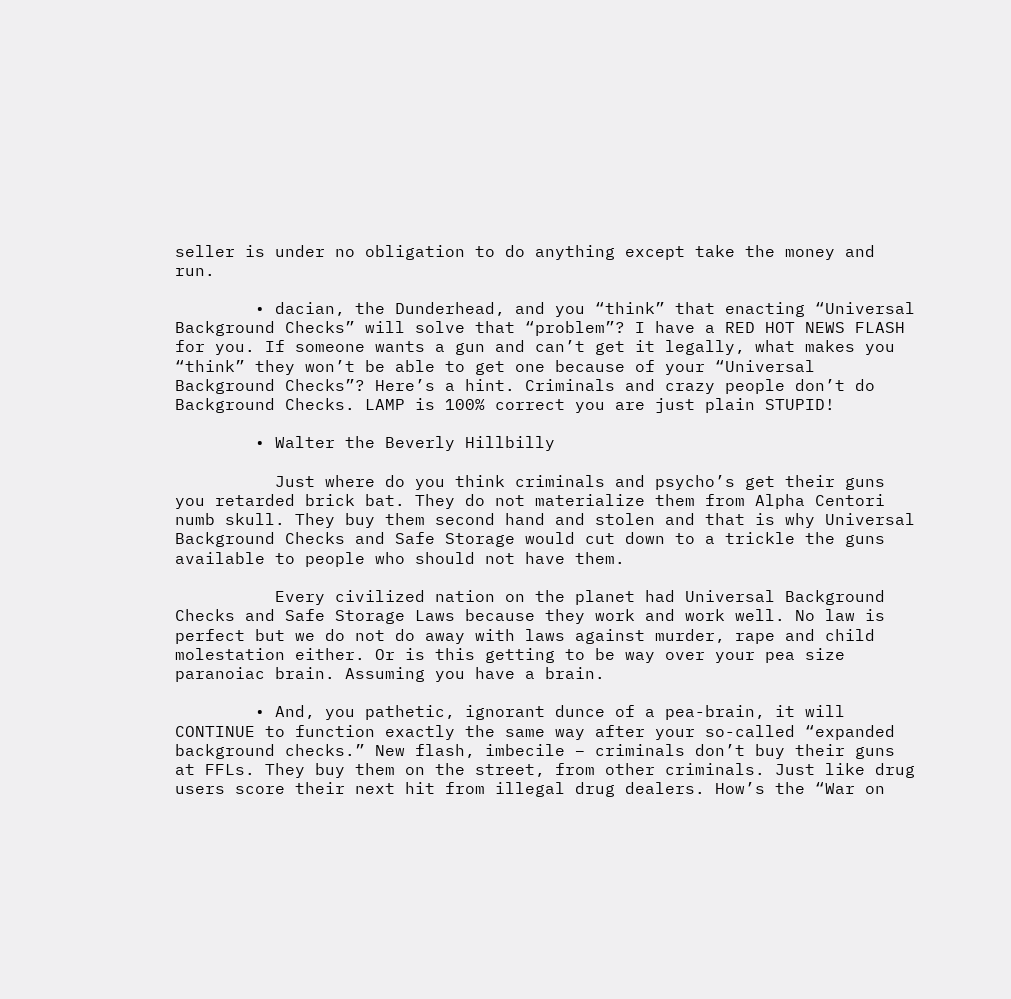seller is under no obligation to do anything except take the money and run.

        • dacian, the Dunderhead, and you “think” that enacting “Universal Background Checks” will solve that “problem”? I have a RED HOT NEWS FLASH for you. If someone wants a gun and can’t get it legally, what makes you “think” they won’t be able to get one because of your “Universal Background Checks”? Here’s a hint. Criminals and crazy people don’t do Background Checks. LAMP is 100% correct you are just plain STUPID!

        • Walter the Beverly Hillbilly

          Just where do you think criminals and psycho’s get their guns you retarded brick bat. They do not materialize them from Alpha Centori numb skull. They buy them second hand and stolen and that is why Universal Background Checks and Safe Storage would cut down to a trickle the guns available to people who should not have them.

          Every civilized nation on the planet had Universal Background Checks and Safe Storage Laws because they work and work well. No law is perfect but we do not do away with laws against murder, rape and child molestation either. Or is this getting to be way over your pea size paranoiac brain. Assuming you have a brain.

        • And, you pathetic, ignorant dunce of a pea-brain, it will CONTINUE to function exactly the same way after your so-called “expanded background checks.” New flash, imbecile – criminals don’t buy their guns at FFLs. They buy them on the street, from other criminals. Just like drug users score their next hit from illegal drug dealers. How’s the “War on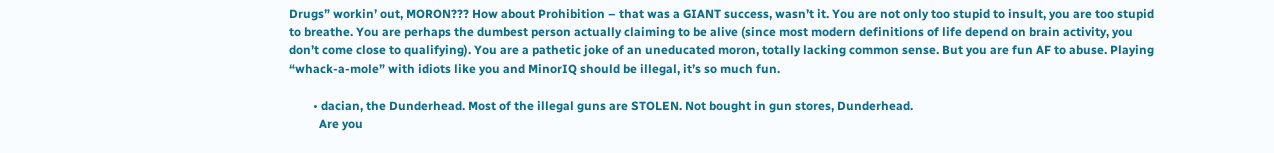Drugs” workin’ out, MORON??? How about Prohibition – that was a GIANT success, wasn’t it. You are not only too stupid to insult, you are too stupid to breathe. You are perhaps the dumbest person actually claiming to be alive (since most modern definitions of life depend on brain activity, you don’t come close to qualifying). You are a pathetic joke of an uneducated moron, totally lacking common sense. But you are fun AF to abuse. Playing “whack-a-mole” with idiots like you and MinorIQ should be illegal, it’s so much fun.

        • dacian, the Dunderhead. Most of the illegal guns are STOLEN. Not bought in gun stores, Dunderhead.
          Are you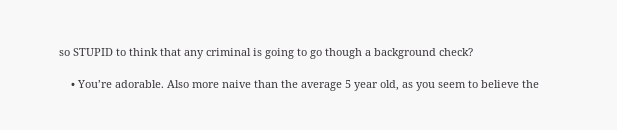so STUPID to think that any criminal is going to go though a background check?

    • You’re adorable. Also more naive than the average 5 year old, as you seem to believe the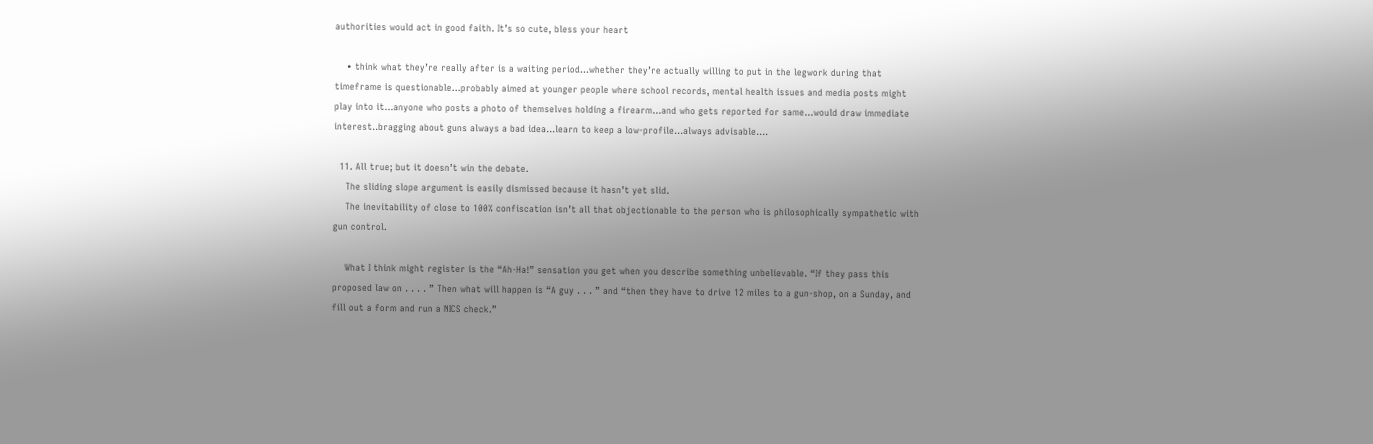authorities would act in good faith. It’s so cute, bless your heart

    • think what they’re really after is a waiting period…whether they’re actually willing to put in the legwork during that timeframe is questionable…probably aimed at younger people where school records, mental health issues and media posts might play into it…anyone who posts a photo of themselves holding a firearm…and who gets reported for same…would draw immediate interest..bragging about guns always a bad idea…learn to keep a low-profile…always advisable….

  11. All true; but it doesn’t win the debate.
    The sliding slope argument is easily dismissed because it hasn’t yet slid.
    The inevitability of close to 100% confiscation isn’t all that objectionable to the person who is philosophically sympathetic with gun control.

    What I think might register is the “Ah-Ha!” sensation you get when you describe something unbelievable. “If they pass this proposed law on . . . . ” Then what will happen is “A guy . . . ” and “then they have to drive 12 miles to a gun-shop, on a Sunday, and fill out a form and run a NICS check.”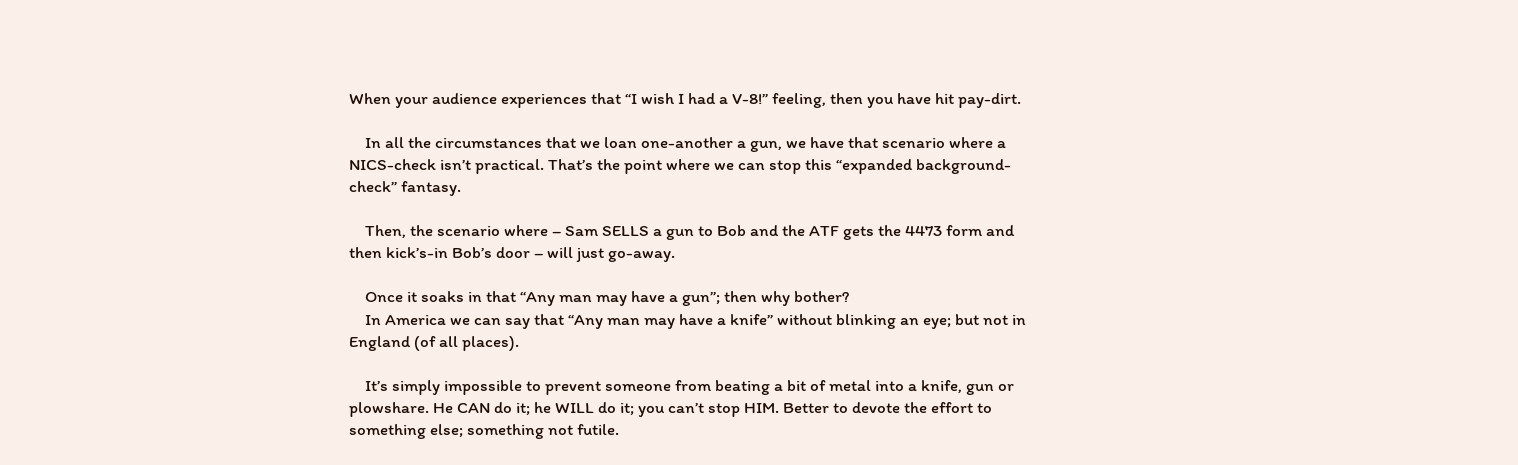When your audience experiences that “I wish I had a V-8!” feeling, then you have hit pay-dirt.

    In all the circumstances that we loan one-another a gun, we have that scenario where a NICS-check isn’t practical. That’s the point where we can stop this “expanded background-check” fantasy.

    Then, the scenario where – Sam SELLS a gun to Bob and the ATF gets the 4473 form and then kick’s-in Bob’s door – will just go-away.

    Once it soaks in that “Any man may have a gun”; then why bother?
    In America we can say that “Any man may have a knife” without blinking an eye; but not in England (of all places).

    It’s simply impossible to prevent someone from beating a bit of metal into a knife, gun or plowshare. He CAN do it; he WILL do it; you can’t stop HIM. Better to devote the effort to something else; something not futile.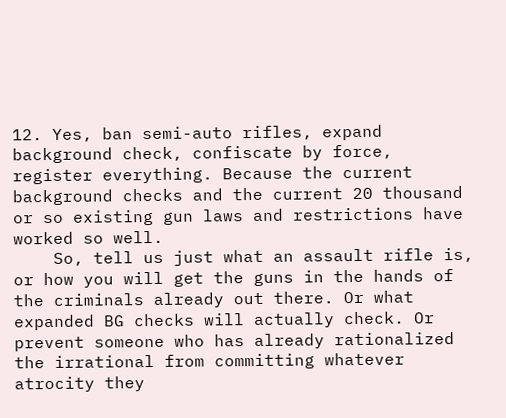12. Yes, ban semi-auto rifles, expand background check, confiscate by force, register everything. Because the current background checks and the current 20 thousand or so existing gun laws and restrictions have worked so well.
    So, tell us just what an assault rifle is, or how you will get the guns in the hands of the criminals already out there. Or what expanded BG checks will actually check. Or prevent someone who has already rationalized the irrational from committing whatever atrocity they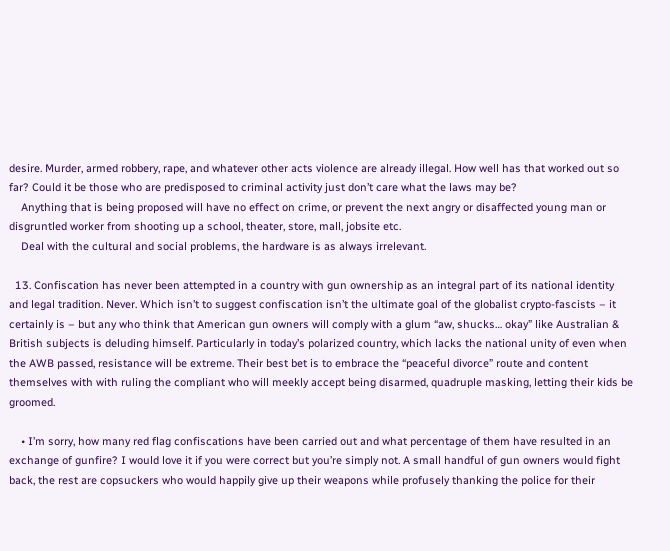desire. Murder, armed robbery, rape, and whatever other acts violence are already illegal. How well has that worked out so far? Could it be those who are predisposed to criminal activity just don’t care what the laws may be?
    Anything that is being proposed will have no effect on crime, or prevent the next angry or disaffected young man or disgruntled worker from shooting up a school, theater, store, mall, jobsite etc.
    Deal with the cultural and social problems, the hardware is as always irrelevant.

  13. Confiscation has never been attempted in a country with gun ownership as an integral part of its national identity and legal tradition. Never. Which isn’t to suggest confiscation isn’t the ultimate goal of the globalist crypto-fascists – it certainly is – but any who think that American gun owners will comply with a glum “aw, shucks… okay” like Australian & British subjects is deluding himself. Particularly in today’s polarized country, which lacks the national unity of even when the AWB passed, resistance will be extreme. Their best bet is to embrace the “peaceful divorce” route and content themselves with with ruling the compliant who will meekly accept being disarmed, quadruple masking, letting their kids be groomed.

    • I’m sorry, how many red flag confiscations have been carried out and what percentage of them have resulted in an exchange of gunfire? I would love it if you were correct but you’re simply not. A small handful of gun owners would fight back, the rest are copsuckers who would happily give up their weapons while profusely thanking the police for their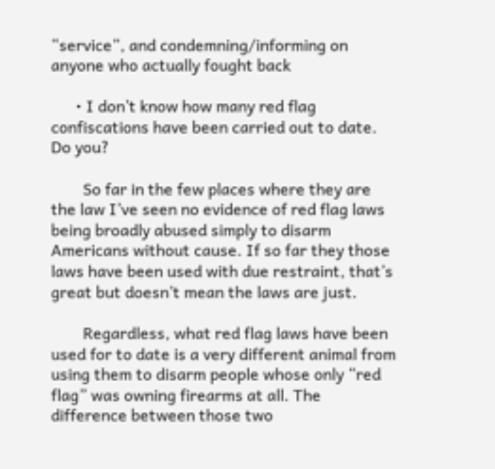“service”, and condemning/informing on anyone who actually fought back

      • I don’t know how many red flag confiscations have been carried out to date. Do you?

        So far in the few places where they are the law I’ve seen no evidence of red flag laws being broadly abused simply to disarm Americans without cause. If so far they those laws have been used with due restraint, that’s great but doesn’t mean the laws are just.

        Regardless, what red flag laws have been used for to date is a very different animal from using them to disarm people whose only “red flag” was owning firearms at all. The difference between those two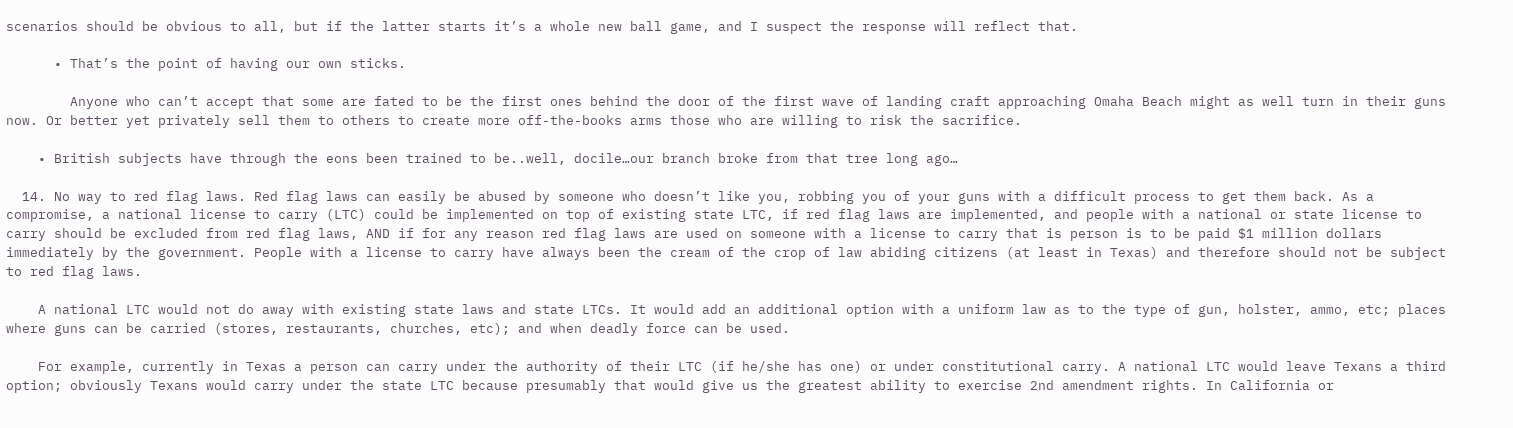scenarios should be obvious to all, but if the latter starts it’s a whole new ball game, and I suspect the response will reflect that.

      • That’s the point of having our own sticks.

        Anyone who can’t accept that some are fated to be the first ones behind the door of the first wave of landing craft approaching Omaha Beach might as well turn in their guns now. Or better yet privately sell them to others to create more off-the-books arms those who are willing to risk the sacrifice.

    • British subjects have through the eons been trained to be..well, docile…our branch broke from that tree long ago…

  14. No way to red flag laws. Red flag laws can easily be abused by someone who doesn’t like you, robbing you of your guns with a difficult process to get them back. As a compromise, a national license to carry (LTC) could be implemented on top of existing state LTC, if red flag laws are implemented, and people with a national or state license to carry should be excluded from red flag laws, AND if for any reason red flag laws are used on someone with a license to carry that is person is to be paid $1 million dollars immediately by the government. People with a license to carry have always been the cream of the crop of law abiding citizens (at least in Texas) and therefore should not be subject to red flag laws.

    A national LTC would not do away with existing state laws and state LTCs. It would add an additional option with a uniform law as to the type of gun, holster, ammo, etc; places where guns can be carried (stores, restaurants, churches, etc); and when deadly force can be used.

    For example, currently in Texas a person can carry under the authority of their LTC (if he/she has one) or under constitutional carry. A national LTC would leave Texans a third option; obviously Texans would carry under the state LTC because presumably that would give us the greatest ability to exercise 2nd amendment rights. In California or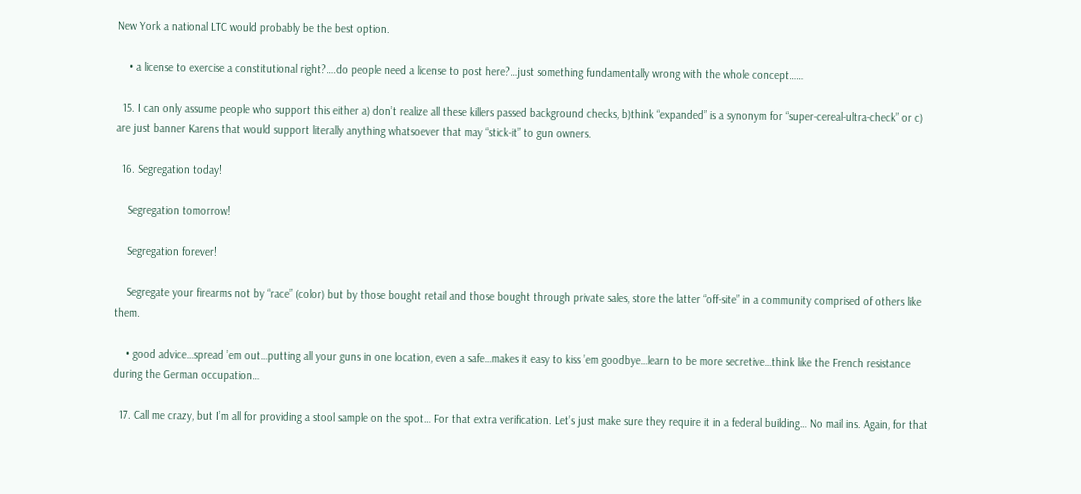New York a national LTC would probably be the best option.

    • a license to exercise a constitutional right?….do people need a license to post here?…just something fundamentally wrong with the whole concept……

  15. I can only assume people who support this either a) don’t realize all these killers passed background checks, b)think “expanded” is a synonym for “super-cereal-ultra-check” or c) are just banner Karens that would support literally anything whatsoever that may “stick-it” to gun owners.

  16. Segregation today!

    Segregation tomorrow!

    Segregation forever!

    Segregate your firearms not by “race” (color) but by those bought retail and those bought through private sales, store the latter “off-site” in a community comprised of others like them.

    • good advice…spread ’em out…putting all your guns in one location, even a safe…makes it easy to kiss ’em goodbye…learn to be more secretive…think like the French resistance during the German occupation…

  17. Call me crazy, but I’m all for providing a stool sample on the spot… For that extra verification. Let’s just make sure they require it in a federal building… No mail ins. Again, for that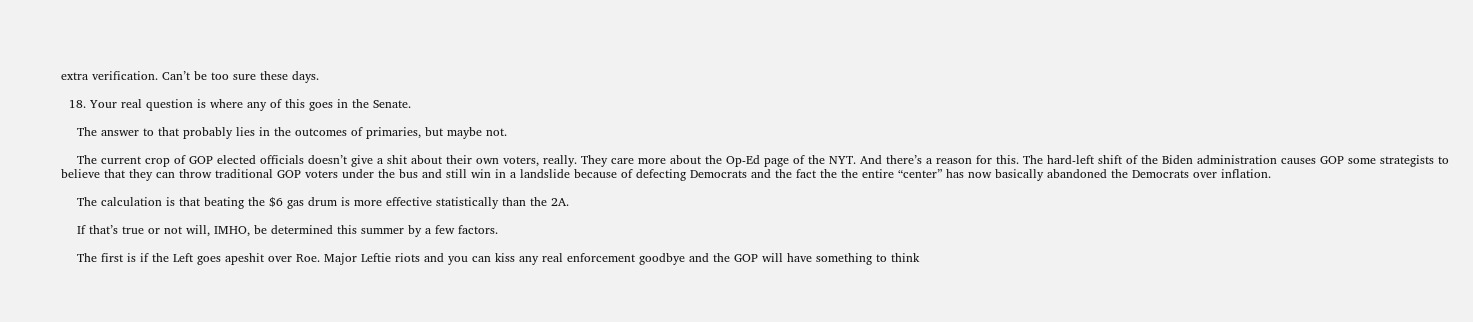extra verification. Can’t be too sure these days.

  18. Your real question is where any of this goes in the Senate.

    The answer to that probably lies in the outcomes of primaries, but maybe not.

    The current crop of GOP elected officials doesn’t give a shit about their own voters, really. They care more about the Op-Ed page of the NYT. And there’s a reason for this. The hard-left shift of the Biden administration causes GOP some strategists to believe that they can throw traditional GOP voters under the bus and still win in a landslide because of defecting Democrats and the fact the the entire “center” has now basically abandoned the Democrats over inflation.

    The calculation is that beating the $6 gas drum is more effective statistically than the 2A.

    If that’s true or not will, IMHO, be determined this summer by a few factors.

    The first is if the Left goes apeshit over Roe. Major Leftie riots and you can kiss any real enforcement goodbye and the GOP will have something to think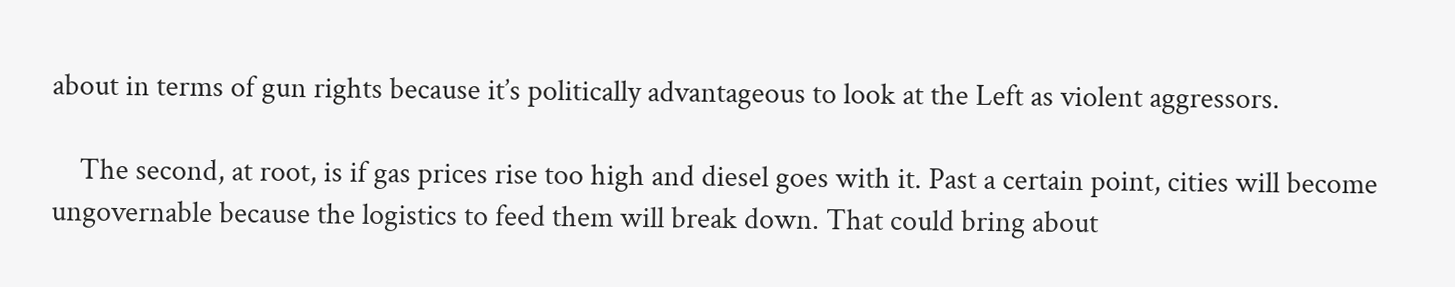about in terms of gun rights because it’s politically advantageous to look at the Left as violent aggressors.

    The second, at root, is if gas prices rise too high and diesel goes with it. Past a certain point, cities will become ungovernable because the logistics to feed them will break down. That could bring about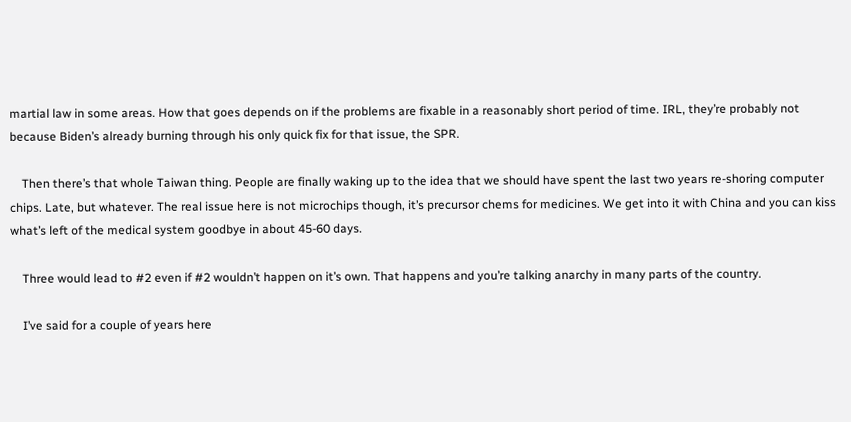martial law in some areas. How that goes depends on if the problems are fixable in a reasonably short period of time. IRL, they’re probably not because Biden’s already burning through his only quick fix for that issue, the SPR.

    Then there’s that whole Taiwan thing. People are finally waking up to the idea that we should have spent the last two years re-shoring computer chips. Late, but whatever. The real issue here is not microchips though, it’s precursor chems for medicines. We get into it with China and you can kiss what’s left of the medical system goodbye in about 45-60 days.

    Three would lead to #2 even if #2 wouldn’t happen on it’s own. That happens and you’re talking anarchy in many parts of the country.

    I’ve said for a couple of years here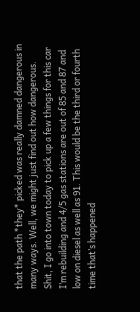that the path *they* picked was really damned dangerous in many ways. Well, we might just find out how dangerous. Shit, I go into town today to pick up a few things for this car I’m rebuilding and 4/5 gas stations are out of 85 and 87 and low on diesel as well as 91. This would be the third or fourth time that’s happened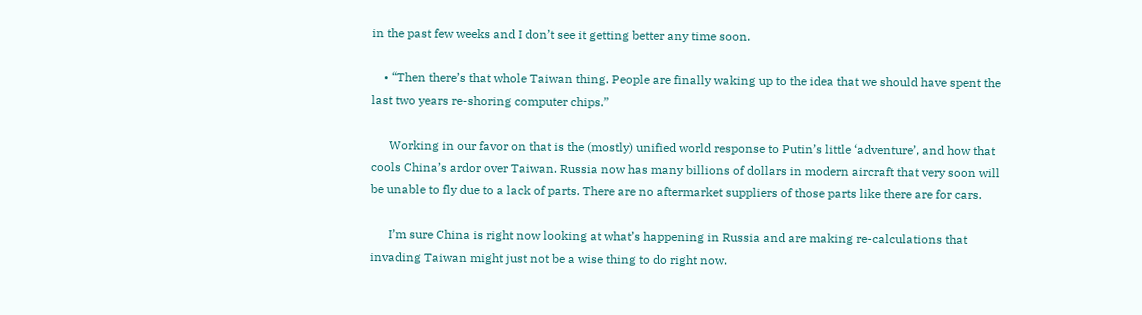in the past few weeks and I don’t see it getting better any time soon.

    • “Then there’s that whole Taiwan thing. People are finally waking up to the idea that we should have spent the last two years re-shoring computer chips.”

      Working in our favor on that is the (mostly) unified world response to Putin’s little ‘adventure’, and how that cools China’s ardor over Taiwan. Russia now has many billions of dollars in modern aircraft that very soon will be unable to fly due to a lack of parts. There are no aftermarket suppliers of those parts like there are for cars.

      I’m sure China is right now looking at what’s happening in Russia and are making re-calculations that invading Taiwan might just not be a wise thing to do right now.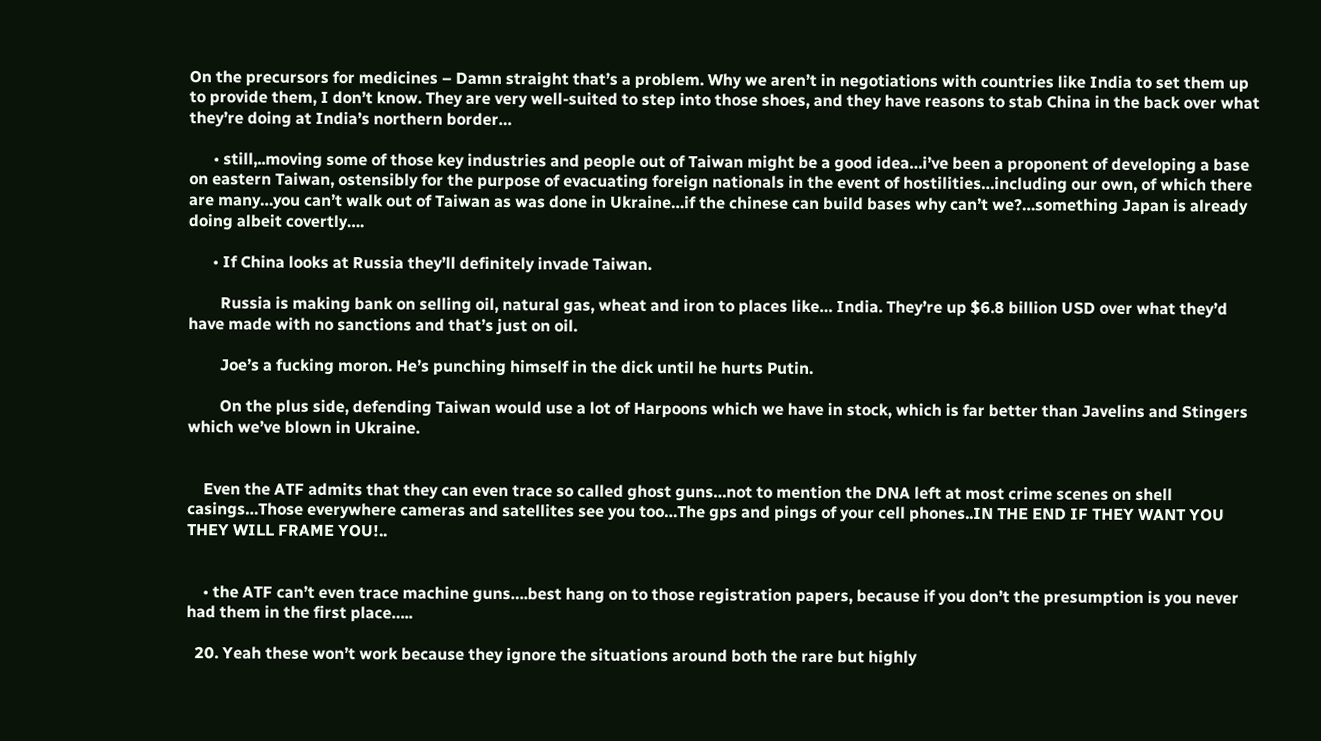On the precursors for medicines – Damn straight that’s a problem. Why we aren’t in negotiations with countries like India to set them up to provide them, I don’t know. They are very well-suited to step into those shoes, and they have reasons to stab China in the back over what they’re doing at India’s northern border…

      • still,..moving some of those key industries and people out of Taiwan might be a good idea…i’ve been a proponent of developing a base on eastern Taiwan, ostensibly for the purpose of evacuating foreign nationals in the event of hostilities…including our own, of which there are many…you can’t walk out of Taiwan as was done in Ukraine…if the chinese can build bases why can’t we?…something Japan is already doing albeit covertly….

      • If China looks at Russia they’ll definitely invade Taiwan.

        Russia is making bank on selling oil, natural gas, wheat and iron to places like… India. They’re up $6.8 billion USD over what they’d have made with no sanctions and that’s just on oil.

        Joe’s a fucking moron. He’s punching himself in the dick until he hurts Putin.

        On the plus side, defending Taiwan would use a lot of Harpoons which we have in stock, which is far better than Javelins and Stingers which we’ve blown in Ukraine.


    Even the ATF admits that they can even trace so called ghost guns…not to mention the DNA left at most crime scenes on shell casings…Those everywhere cameras and satellites see you too…The gps and pings of your cell phones..IN THE END IF THEY WANT YOU THEY WILL FRAME YOU!..


    • the ATF can’t even trace machine guns….best hang on to those registration papers, because if you don’t the presumption is you never had them in the first place…..

  20. Yeah these won’t work because they ignore the situations around both the rare but highly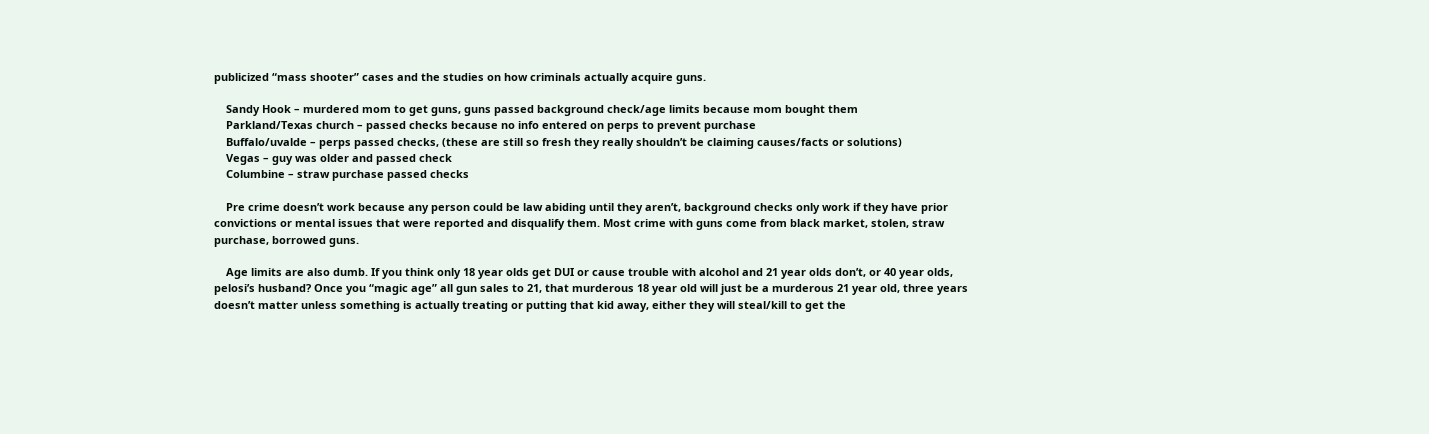publicized “mass shooter” cases and the studies on how criminals actually acquire guns.

    Sandy Hook – murdered mom to get guns, guns passed background check/age limits because mom bought them
    Parkland/Texas church – passed checks because no info entered on perps to prevent purchase
    Buffalo/uvalde – perps passed checks, (these are still so fresh they really shouldn’t be claiming causes/facts or solutions)
    Vegas – guy was older and passed check
    Columbine – straw purchase passed checks

    Pre crime doesn’t work because any person could be law abiding until they aren’t, background checks only work if they have prior convictions or mental issues that were reported and disqualify them. Most crime with guns come from black market, stolen, straw purchase, borrowed guns.

    Age limits are also dumb. If you think only 18 year olds get DUI or cause trouble with alcohol and 21 year olds don’t, or 40 year olds, pelosi’s husband? Once you “magic age” all gun sales to 21, that murderous 18 year old will just be a murderous 21 year old, three years doesn’t matter unless something is actually treating or putting that kid away, either they will steal/kill to get the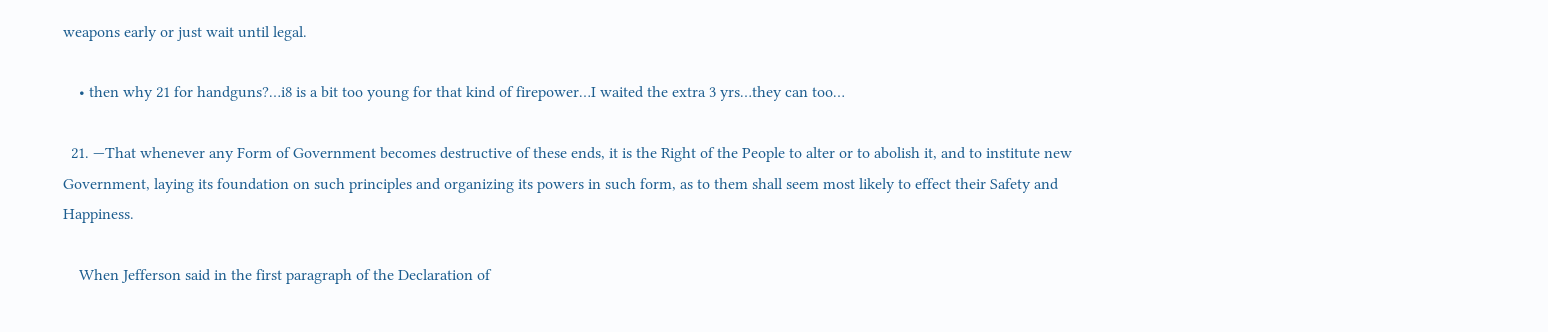weapons early or just wait until legal.

    • then why 21 for handguns?…i8 is a bit too young for that kind of firepower…I waited the extra 3 yrs…they can too…

  21. —That whenever any Form of Government becomes destructive of these ends, it is the Right of the People to alter or to abolish it, and to institute new Government, laying its foundation on such principles and organizing its powers in such form, as to them shall seem most likely to effect their Safety and Happiness.

    When Jefferson said in the first paragraph of the Declaration of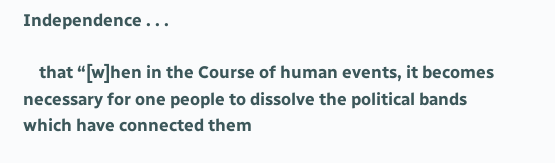Independence . . .

    that “[w]hen in the Course of human events, it becomes necessary for one people to dissolve the political bands which have connected them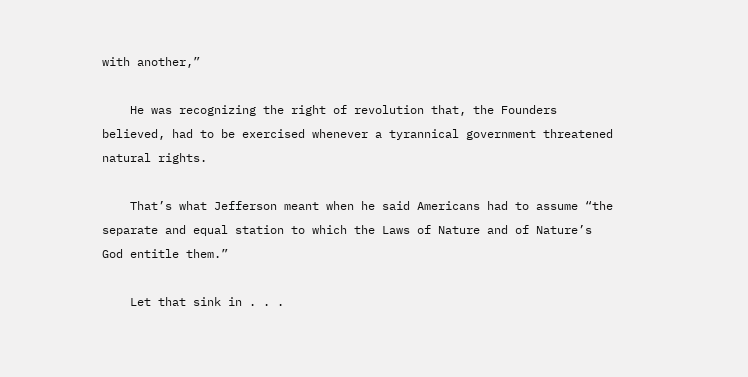with another,”

    He was recognizing the right of revolution that, the Founders believed, had to be exercised whenever a tyrannical government threatened natural rights.

    That’s what Jefferson meant when he said Americans had to assume “the separate and equal station to which the Laws of Nature and of Nature’s God entitle them.”

    Let that sink in . . .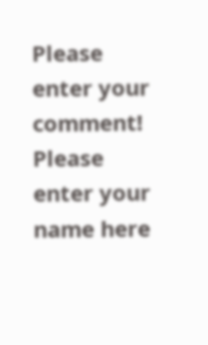Please enter your comment!
Please enter your name here